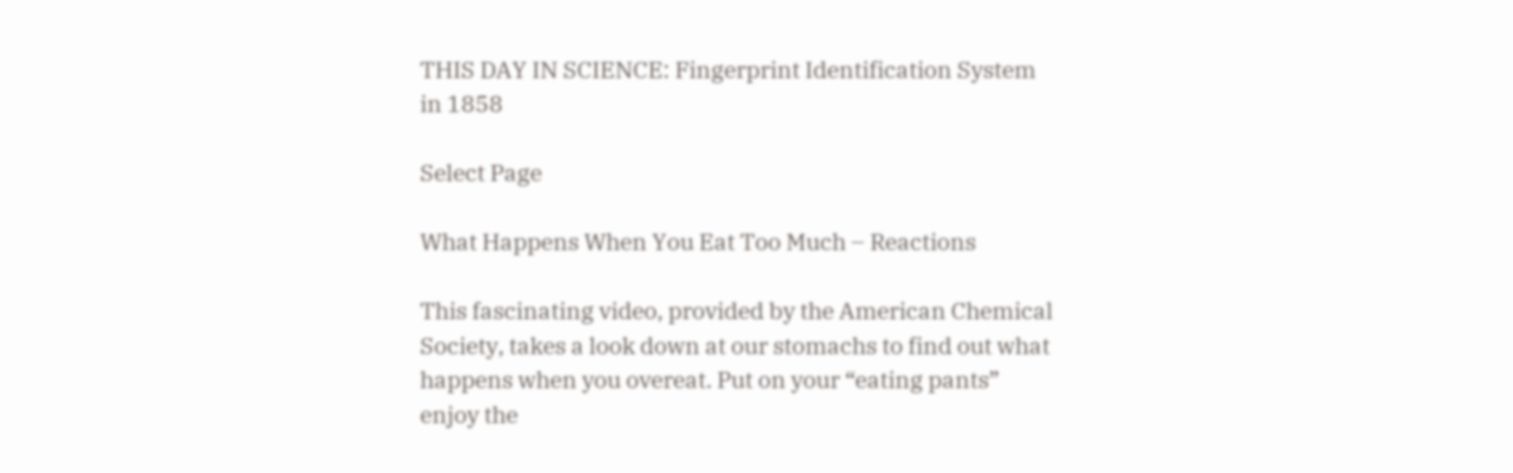THIS DAY IN SCIENCE: Fingerprint Identification System in 1858

Select Page

What Happens When You Eat Too Much – Reactions

This fascinating video, provided by the American Chemical Society, takes a look down at our stomachs to find out what happens when you overeat. Put on your “eating pants” enjoy the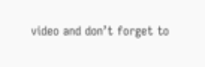video and don’t forget to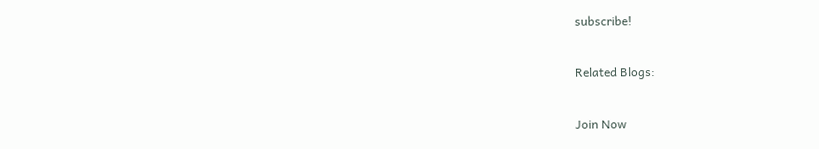subscribe!

Related Blogs:

Join Now